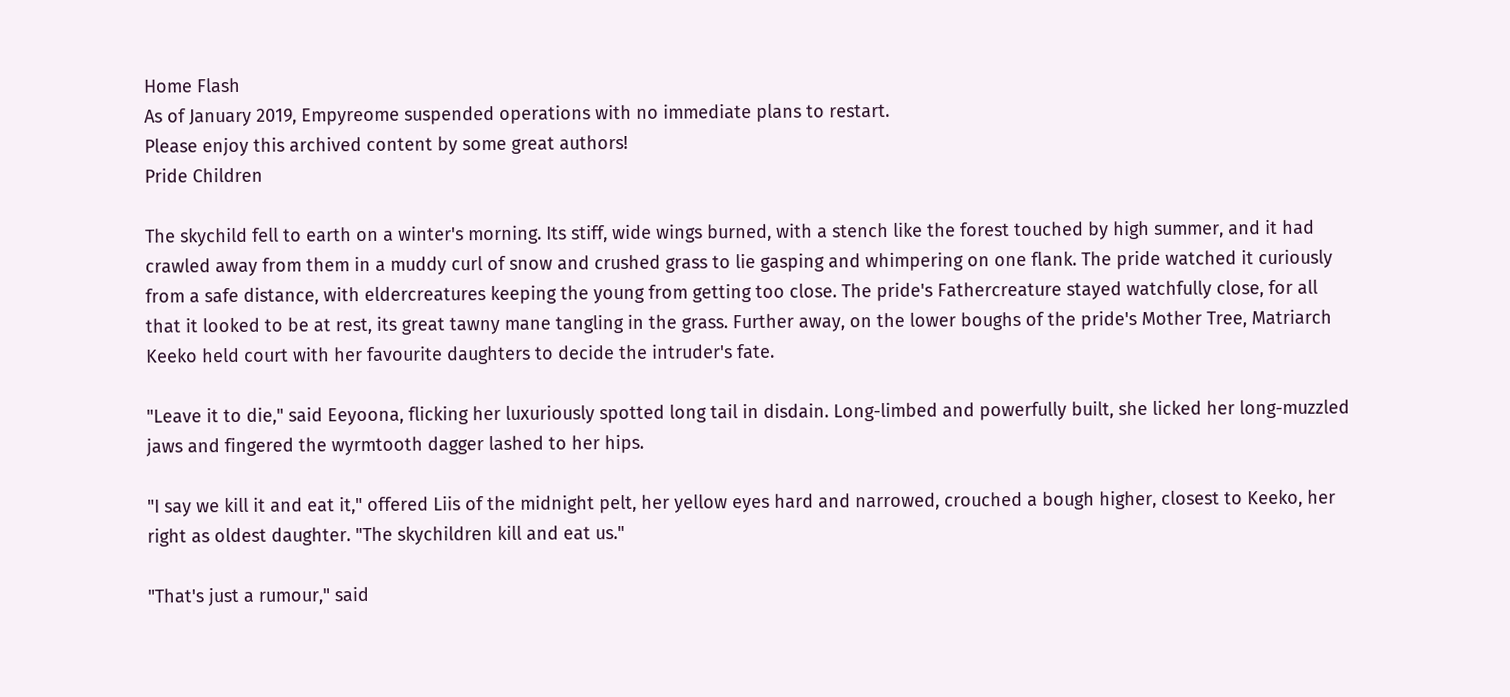Home Flash
As of January 2019, Empyreome suspended operations with no immediate plans to restart.
Please enjoy this archived content by some great authors!
Pride Children

The skychild fell to earth on a winter's morning. Its stiff, wide wings burned, with a stench like the forest touched by high summer, and it had crawled away from them in a muddy curl of snow and crushed grass to lie gasping and whimpering on one flank. The pride watched it curiously from a safe distance, with eldercreatures keeping the young from getting too close. The pride's Fathercreature stayed watchfully close, for all that it looked to be at rest, its great tawny mane tangling in the grass. Further away, on the lower boughs of the pride's Mother Tree, Matriarch Keeko held court with her favourite daughters to decide the intruder's fate.

"Leave it to die," said Eeyoona, flicking her luxuriously spotted long tail in disdain. Long-limbed and powerfully built, she licked her long-muzzled jaws and fingered the wyrmtooth dagger lashed to her hips.

"I say we kill it and eat it," offered Liis of the midnight pelt, her yellow eyes hard and narrowed, crouched a bough higher, closest to Keeko, her right as oldest daughter. "The skychildren kill and eat us."

"That's just a rumour," said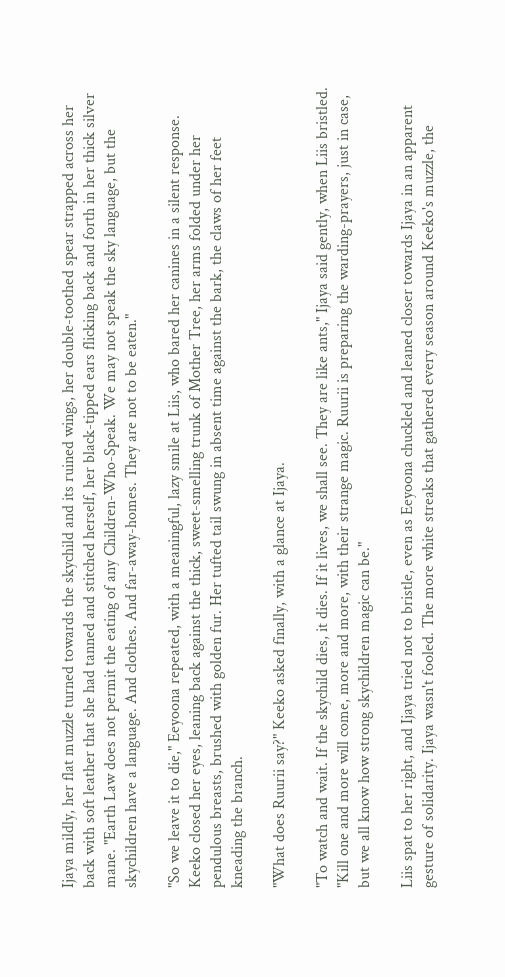Ijaya mildly, her flat muzzle turned towards the skychild and its ruined wings, her double-toothed spear strapped across her back with soft leather that she had tanned and stitched herself, her black-tipped ears flicking back and forth in her thick silver mane. "Earth Law does not permit the eating of any Children-Who-Speak. We may not speak the sky language, but the skychildren have a language. And clothes. And far-away-homes. They are not to be eaten."

"So we leave it to die," Eeyoona repeated, with a meaningful, lazy smile at Liis, who bared her canines in a silent response. Keeko closed her eyes, leaning back against the thick, sweet-smelling trunk of Mother Tree, her arms folded under her pendulous breasts, brushed with golden fur. Her tufted tail swung in absent time against the bark, the claws of her feet kneading the branch.

"What does Ruurii say?" Keeko asked finally, with a glance at Ijaya.

"To watch and wait. If the skychild dies, it dies. If it lives, we shall see. They are like ants," Ijaya said gently, when Liis bristled. "Kill one and more will come, more and more, with their strange magic. Ruurii is preparing the warding-prayers, just in case, but we all know how strong skychildren magic can be."

Liis spat to her right, and Ijaya tried not to bristle, even as Eeyoona chuckled and leaned closer towards Ijaya in an apparent gesture of solidarity. Ijaya wasn't fooled. The more white streaks that gathered every season around Keeko's muzzle, the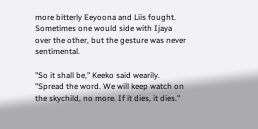more bitterly Eeyoona and Liis fought. Sometimes one would side with Ijaya over the other, but the gesture was never sentimental.

"So it shall be," Keeko said wearily. "Spread the word. We will keep watch on the skychild, no more. If it dies, it dies."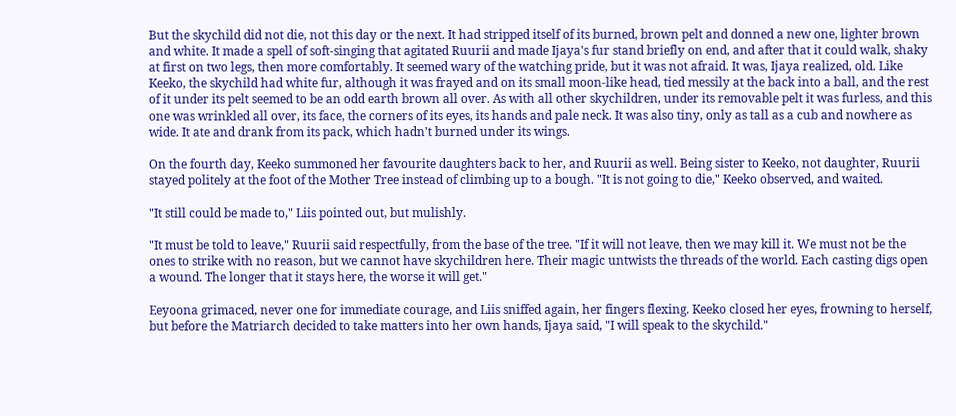But the skychild did not die, not this day or the next. It had stripped itself of its burned, brown pelt and donned a new one, lighter brown and white. It made a spell of soft-singing that agitated Ruurii and made Ijaya's fur stand briefly on end, and after that it could walk, shaky at first on two legs, then more comfortably. It seemed wary of the watching pride, but it was not afraid. It was, Ijaya realized, old. Like Keeko, the skychild had white fur, although it was frayed and on its small moon-like head, tied messily at the back into a ball, and the rest of it under its pelt seemed to be an odd earth brown all over. As with all other skychildren, under its removable pelt it was furless, and this one was wrinkled all over, its face, the corners of its eyes, its hands and pale neck. It was also tiny, only as tall as a cub and nowhere as wide. It ate and drank from its pack, which hadn't burned under its wings.

On the fourth day, Keeko summoned her favourite daughters back to her, and Ruurii as well. Being sister to Keeko, not daughter, Ruurii stayed politely at the foot of the Mother Tree instead of climbing up to a bough. "It is not going to die," Keeko observed, and waited.

"It still could be made to," Liis pointed out, but mulishly.

"It must be told to leave," Ruurii said respectfully, from the base of the tree. "If it will not leave, then we may kill it. We must not be the ones to strike with no reason, but we cannot have skychildren here. Their magic untwists the threads of the world. Each casting digs open a wound. The longer that it stays here, the worse it will get."

Eeyoona grimaced, never one for immediate courage, and Liis sniffed again, her fingers flexing. Keeko closed her eyes, frowning to herself, but before the Matriarch decided to take matters into her own hands, Ijaya said, "I will speak to the skychild."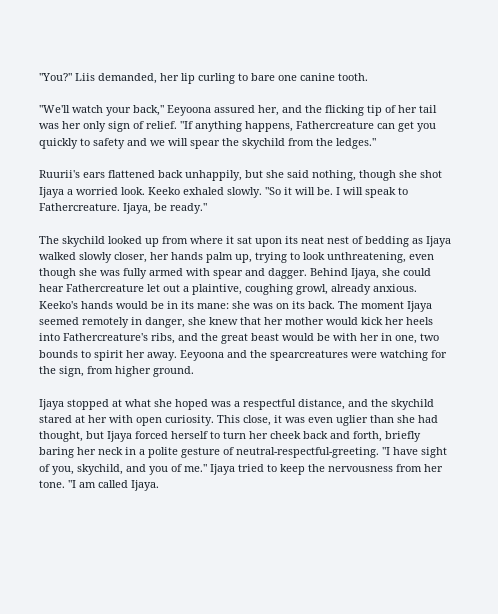"You?" Liis demanded, her lip curling to bare one canine tooth.

"We'll watch your back," Eeyoona assured her, and the flicking tip of her tail was her only sign of relief. "If anything happens, Fathercreature can get you quickly to safety and we will spear the skychild from the ledges."

Ruurii's ears flattened back unhappily, but she said nothing, though she shot Ijaya a worried look. Keeko exhaled slowly. "So it will be. I will speak to Fathercreature. Ijaya, be ready."

The skychild looked up from where it sat upon its neat nest of bedding as Ijaya walked slowly closer, her hands palm up, trying to look unthreatening, even though she was fully armed with spear and dagger. Behind Ijaya, she could hear Fathercreature let out a plaintive, coughing growl, already anxious. Keeko's hands would be in its mane: she was on its back. The moment Ijaya seemed remotely in danger, she knew that her mother would kick her heels into Fathercreature's ribs, and the great beast would be with her in one, two bounds to spirit her away. Eeyoona and the spearcreatures were watching for the sign, from higher ground.

Ijaya stopped at what she hoped was a respectful distance, and the skychild stared at her with open curiosity. This close, it was even uglier than she had thought, but Ijaya forced herself to turn her cheek back and forth, briefly baring her neck in a polite gesture of neutral-respectful-greeting. "I have sight of you, skychild, and you of me." Ijaya tried to keep the nervousness from her tone. "I am called Ijaya.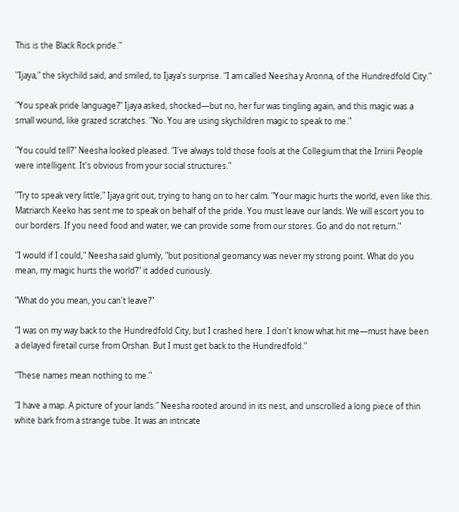This is the Black Rock pride."

"Ijaya," the skychild said, and smiled, to Ijaya's surprise. "I am called Neesha y Aronna, of the Hundredfold City."

"You speak pride language?" Ijaya asked, shocked—but no, her fur was tingling again, and this magic was a small wound, like grazed scratches. "No. You are using skychildren magic to speak to me."

"You could tell?" Neesha looked pleased. "I've always told those fools at the Collegium that the Irriirii People were intelligent. It's obvious from your social structures."

"Try to speak very little," Ijaya grit out, trying to hang on to her calm. "Your magic hurts the world, even like this. Matriarch Keeko has sent me to speak on behalf of the pride. You must leave our lands. We will escort you to our borders. If you need food and water, we can provide some from our stores. Go and do not return."

"I would if I could," Neesha said glumly, "but positional geomancy was never my strong point. What do you mean, my magic hurts the world?" it added curiously.

"What do you mean, you can't leave?"

"I was on my way back to the Hundredfold City, but I crashed here. I don't know what hit me—must have been a delayed firetail curse from Orshan. But I must get back to the Hundredfold."

"These names mean nothing to me."

"I have a map. A picture of your lands." Neesha rooted around in its nest, and unscrolled a long piece of thin white bark from a strange tube. It was an intricate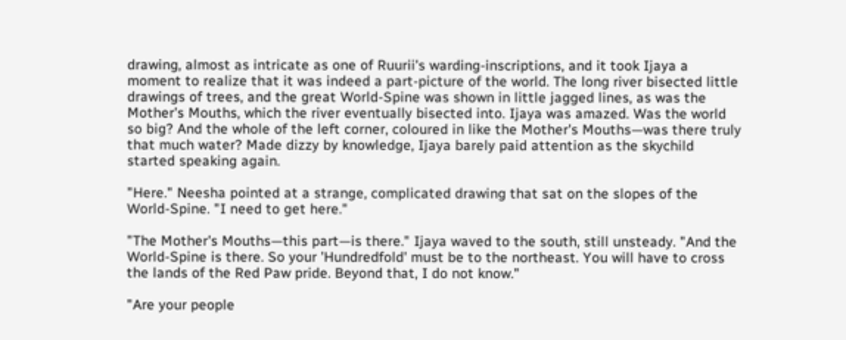drawing, almost as intricate as one of Ruurii's warding-inscriptions, and it took Ijaya a moment to realize that it was indeed a part-picture of the world. The long river bisected little drawings of trees, and the great World-Spine was shown in little jagged lines, as was the Mother's Mouths, which the river eventually bisected into. Ijaya was amazed. Was the world so big? And the whole of the left corner, coloured in like the Mother's Mouths—was there truly that much water? Made dizzy by knowledge, Ijaya barely paid attention as the skychild started speaking again.

"Here." Neesha pointed at a strange, complicated drawing that sat on the slopes of the World-Spine. "I need to get here."

"The Mother's Mouths—this part—is there." Ijaya waved to the south, still unsteady. "And the World-Spine is there. So your 'Hundredfold' must be to the northeast. You will have to cross the lands of the Red Paw pride. Beyond that, I do not know."

"Are your people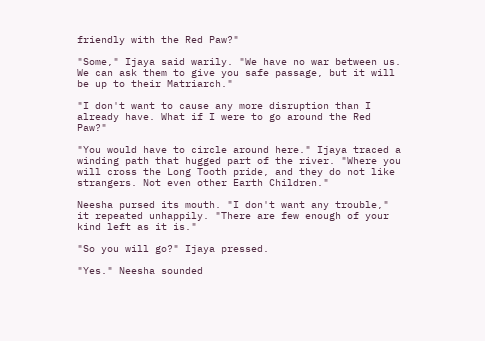friendly with the Red Paw?"

"Some," Ijaya said warily. "We have no war between us. We can ask them to give you safe passage, but it will be up to their Matriarch."

"I don't want to cause any more disruption than I already have. What if I were to go around the Red Paw?"

"You would have to circle around here." Ijaya traced a winding path that hugged part of the river. "Where you will cross the Long Tooth pride, and they do not like strangers. Not even other Earth Children."

Neesha pursed its mouth. "I don't want any trouble," it repeated unhappily. "There are few enough of your kind left as it is."

"So you will go?" Ijaya pressed.

"Yes." Neesha sounded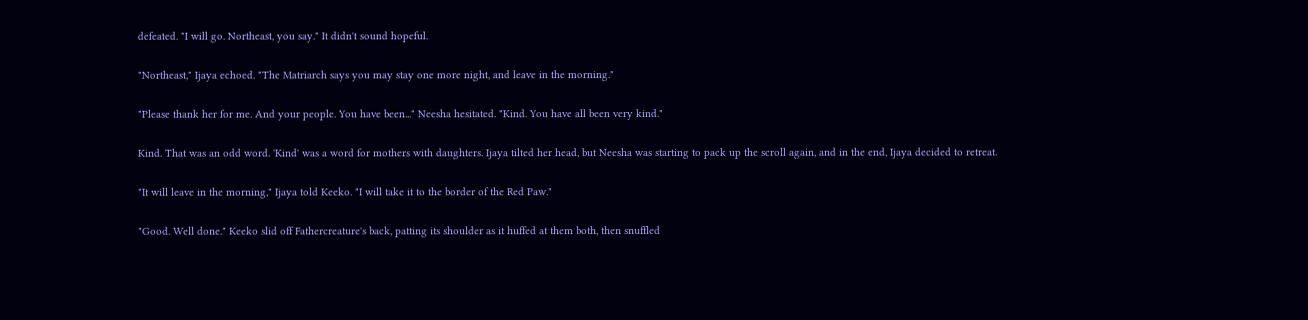defeated. "I will go. Northeast, you say." It didn't sound hopeful.

"Northeast," Ijaya echoed. "The Matriarch says you may stay one more night, and leave in the morning."

"Please thank her for me. And your people. You have been..." Neesha hesitated. "Kind. You have all been very kind."

Kind. That was an odd word. 'Kind' was a word for mothers with daughters. Ijaya tilted her head, but Neesha was starting to pack up the scroll again, and in the end, Ijaya decided to retreat.

"It will leave in the morning," Ijaya told Keeko. "I will take it to the border of the Red Paw."

"Good. Well done." Keeko slid off Fathercreature's back, patting its shoulder as it huffed at them both, then snuffled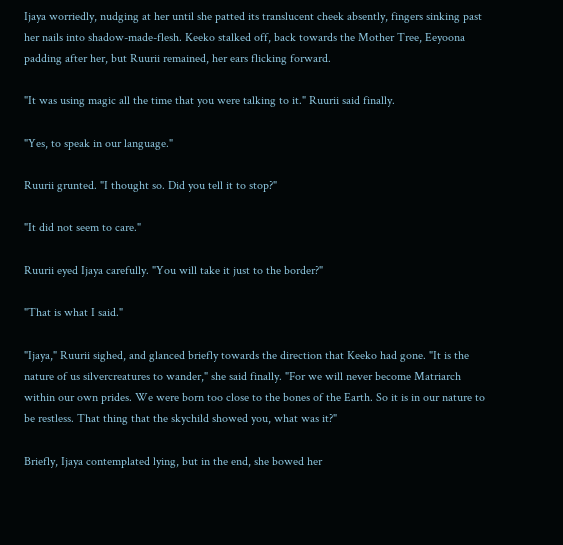Ijaya worriedly, nudging at her until she patted its translucent cheek absently, fingers sinking past her nails into shadow-made-flesh. Keeko stalked off, back towards the Mother Tree, Eeyoona padding after her, but Ruurii remained, her ears flicking forward.

"It was using magic all the time that you were talking to it." Ruurii said finally.

"Yes, to speak in our language."

Ruurii grunted. "I thought so. Did you tell it to stop?"

"It did not seem to care."

Ruurii eyed Ijaya carefully. "You will take it just to the border?"

"That is what I said."

"Ijaya," Ruurii sighed, and glanced briefly towards the direction that Keeko had gone. "It is the nature of us silvercreatures to wander," she said finally. "For we will never become Matriarch within our own prides. We were born too close to the bones of the Earth. So it is in our nature to be restless. That thing that the skychild showed you, what was it?"

Briefly, Ijaya contemplated lying, but in the end, she bowed her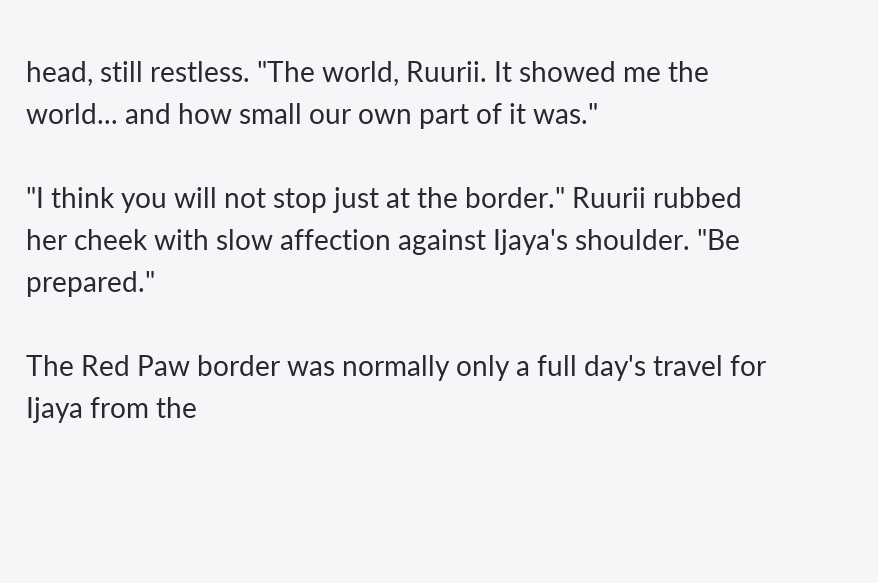head, still restless. "The world, Ruurii. It showed me the world... and how small our own part of it was."

"I think you will not stop just at the border." Ruurii rubbed her cheek with slow affection against Ijaya's shoulder. "Be prepared."

The Red Paw border was normally only a full day's travel for Ijaya from the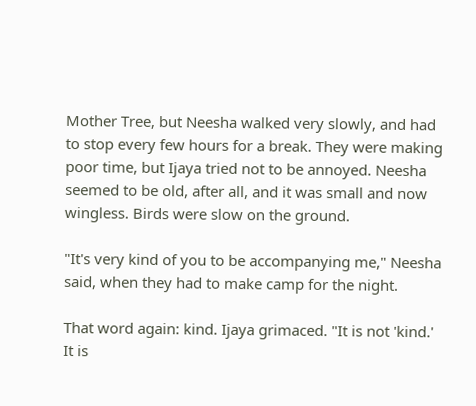Mother Tree, but Neesha walked very slowly, and had to stop every few hours for a break. They were making poor time, but Ijaya tried not to be annoyed. Neesha seemed to be old, after all, and it was small and now wingless. Birds were slow on the ground.

"It's very kind of you to be accompanying me," Neesha said, when they had to make camp for the night.

That word again: kind. Ijaya grimaced. "It is not 'kind.' It is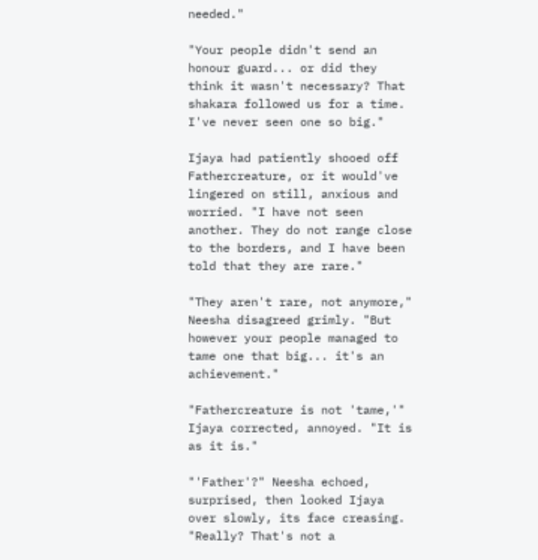needed."

"Your people didn't send an honour guard... or did they think it wasn't necessary? That shakara followed us for a time. I've never seen one so big."

Ijaya had patiently shooed off Fathercreature, or it would've lingered on still, anxious and worried. "I have not seen another. They do not range close to the borders, and I have been told that they are rare."

"They aren't rare, not anymore," Neesha disagreed grimly. "But however your people managed to tame one that big... it's an achievement."

"Fathercreature is not 'tame,'" Ijaya corrected, annoyed. "It is as it is."

"'Father'?" Neesha echoed, surprised, then looked Ijaya over slowly, its face creasing. "Really? That's not a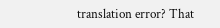translation error? That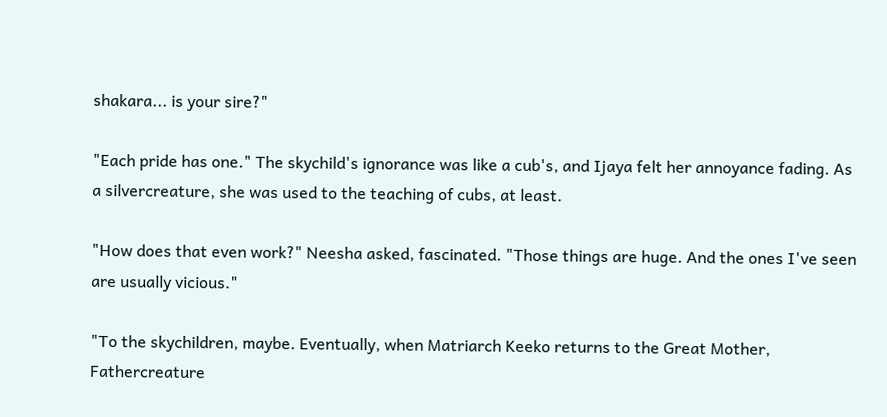shakara... is your sire?"

"Each pride has one." The skychild's ignorance was like a cub's, and Ijaya felt her annoyance fading. As a silvercreature, she was used to the teaching of cubs, at least.

"How does that even work?" Neesha asked, fascinated. "Those things are huge. And the ones I've seen are usually vicious."

"To the skychildren, maybe. Eventually, when Matriarch Keeko returns to the Great Mother, Fathercreature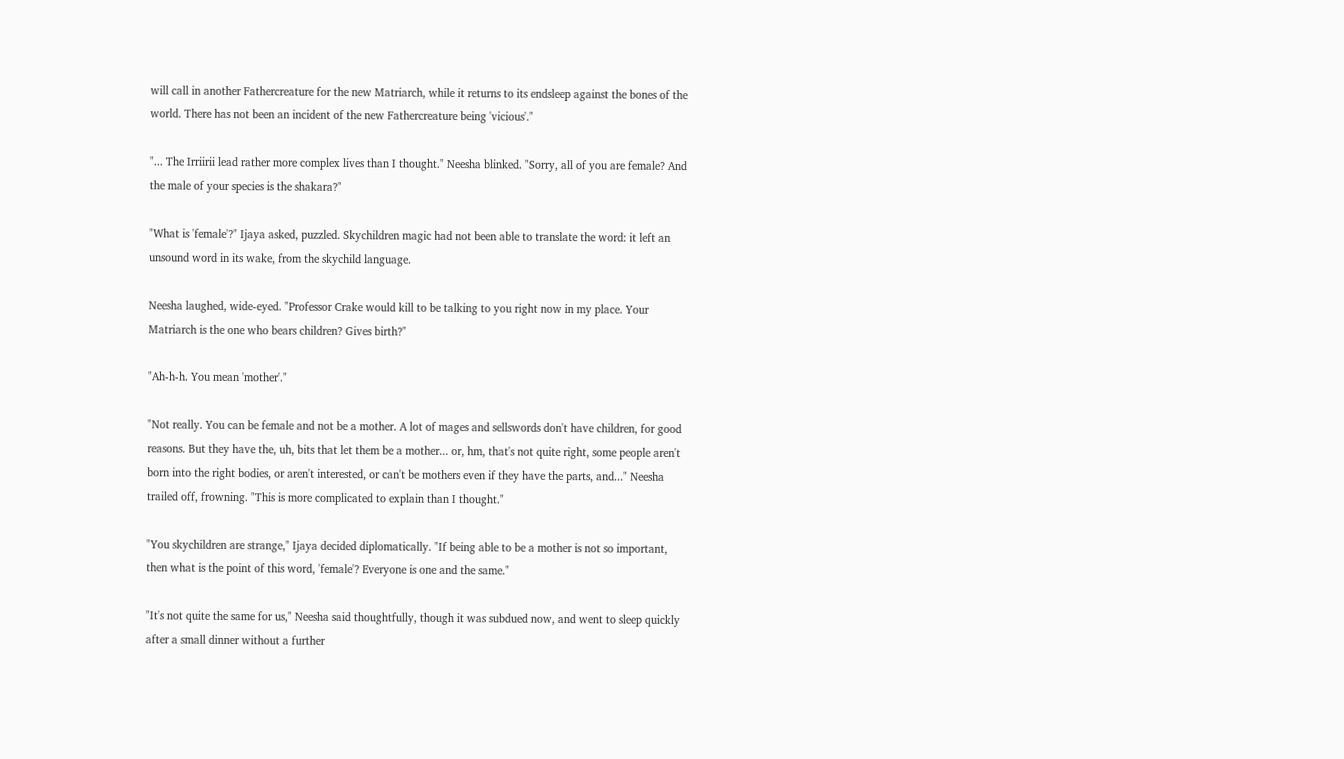will call in another Fathercreature for the new Matriarch, while it returns to its endsleep against the bones of the world. There has not been an incident of the new Fathercreature being 'vicious'."

"... The Irriirii lead rather more complex lives than I thought." Neesha blinked. "Sorry, all of you are female? And the male of your species is the shakara?"

"What is 'female'?" Ijaya asked, puzzled. Skychildren magic had not been able to translate the word: it left an unsound word in its wake, from the skychild language.

Neesha laughed, wide-eyed. "Professor Crake would kill to be talking to you right now in my place. Your Matriarch is the one who bears children? Gives birth?"

"Ah-h-h. You mean 'mother'."

"Not really. You can be female and not be a mother. A lot of mages and sellswords don't have children, for good reasons. But they have the, uh, bits that let them be a mother... or, hm, that's not quite right, some people aren't born into the right bodies, or aren't interested, or can't be mothers even if they have the parts, and..." Neesha trailed off, frowning. "This is more complicated to explain than I thought."

"You skychildren are strange," Ijaya decided diplomatically. "If being able to be a mother is not so important, then what is the point of this word, 'female'? Everyone is one and the same."

"It's not quite the same for us," Neesha said thoughtfully, though it was subdued now, and went to sleep quickly after a small dinner without a further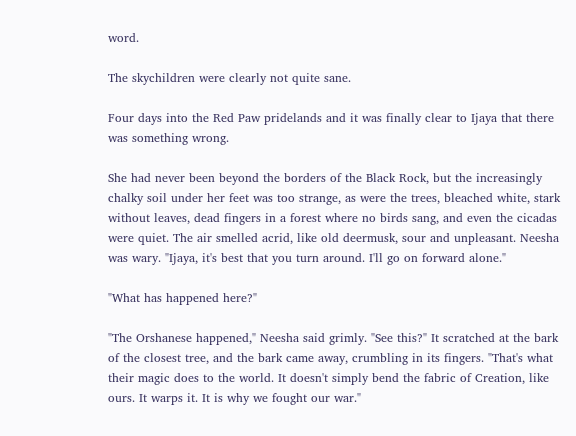word.

The skychildren were clearly not quite sane.

Four days into the Red Paw pridelands and it was finally clear to Ijaya that there was something wrong.

She had never been beyond the borders of the Black Rock, but the increasingly chalky soil under her feet was too strange, as were the trees, bleached white, stark without leaves, dead fingers in a forest where no birds sang, and even the cicadas were quiet. The air smelled acrid, like old deermusk, sour and unpleasant. Neesha was wary. "Ijaya, it's best that you turn around. I'll go on forward alone."

"What has happened here?"

"The Orshanese happened," Neesha said grimly. "See this?" It scratched at the bark of the closest tree, and the bark came away, crumbling in its fingers. "That's what their magic does to the world. It doesn't simply bend the fabric of Creation, like ours. It warps it. It is why we fought our war."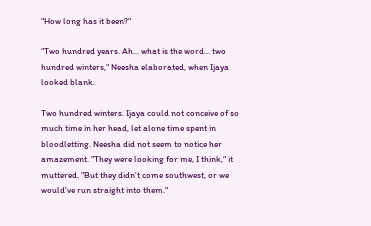"How long has it been?"

"Two hundred years. Ah... what is the word... two hundred winters," Neesha elaborated, when Ijaya looked blank.

Two hundred winters. Ijaya could not conceive of so much time in her head, let alone time spent in bloodletting. Neesha did not seem to notice her amazement. "They were looking for me, I think," it muttered. "But they didn't come southwest, or we would've run straight into them."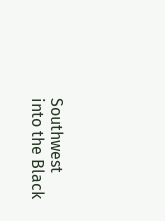Southwest into the Black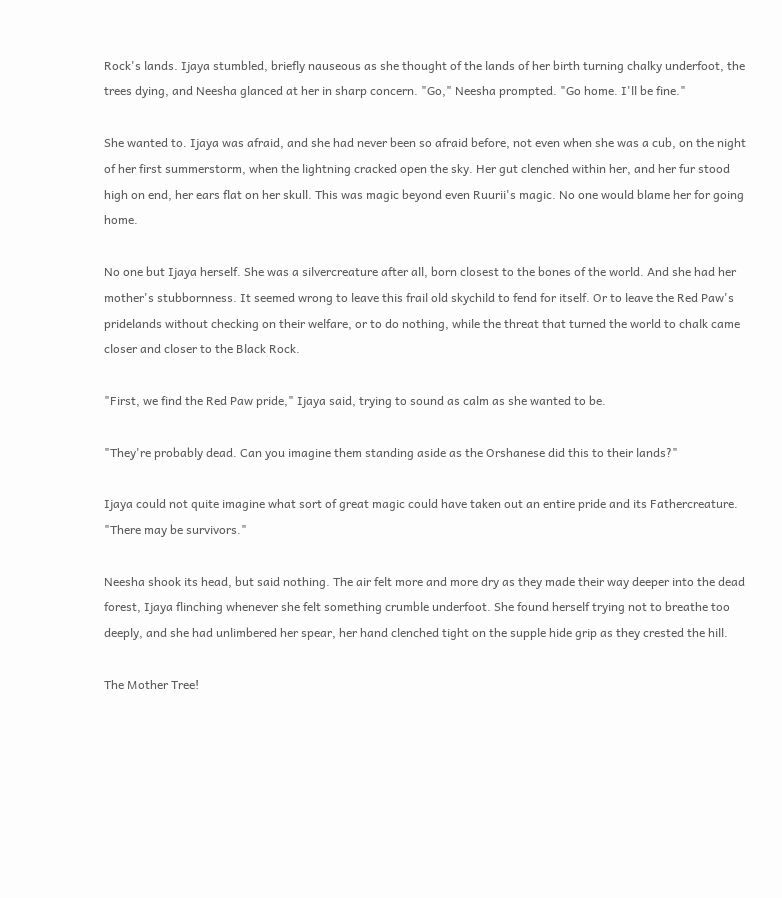Rock's lands. Ijaya stumbled, briefly nauseous as she thought of the lands of her birth turning chalky underfoot, the trees dying, and Neesha glanced at her in sharp concern. "Go," Neesha prompted. "Go home. I'll be fine."

She wanted to. Ijaya was afraid, and she had never been so afraid before, not even when she was a cub, on the night of her first summerstorm, when the lightning cracked open the sky. Her gut clenched within her, and her fur stood high on end, her ears flat on her skull. This was magic beyond even Ruurii's magic. No one would blame her for going home.

No one but Ijaya herself. She was a silvercreature after all, born closest to the bones of the world. And she had her mother's stubbornness. It seemed wrong to leave this frail old skychild to fend for itself. Or to leave the Red Paw's pridelands without checking on their welfare, or to do nothing, while the threat that turned the world to chalk came closer and closer to the Black Rock.

"First, we find the Red Paw pride," Ijaya said, trying to sound as calm as she wanted to be.

"They're probably dead. Can you imagine them standing aside as the Orshanese did this to their lands?"

Ijaya could not quite imagine what sort of great magic could have taken out an entire pride and its Fathercreature. "There may be survivors."

Neesha shook its head, but said nothing. The air felt more and more dry as they made their way deeper into the dead forest, Ijaya flinching whenever she felt something crumble underfoot. She found herself trying not to breathe too deeply, and she had unlimbered her spear, her hand clenched tight on the supple hide grip as they crested the hill.

The Mother Tree!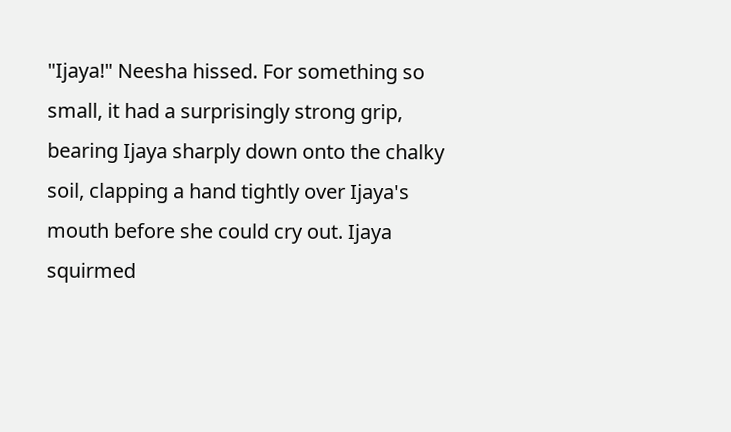"Ijaya!" Neesha hissed. For something so small, it had a surprisingly strong grip, bearing Ijaya sharply down onto the chalky soil, clapping a hand tightly over Ijaya's mouth before she could cry out. Ijaya squirmed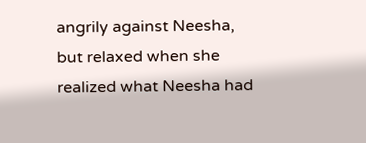angrily against Neesha, but relaxed when she realized what Neesha had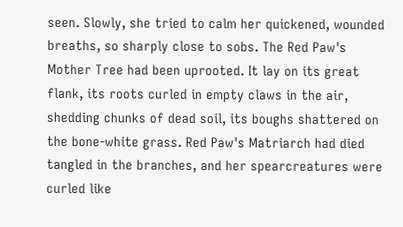seen. Slowly, she tried to calm her quickened, wounded breaths, so sharply close to sobs. The Red Paw's Mother Tree had been uprooted. It lay on its great flank, its roots curled in empty claws in the air, shedding chunks of dead soil, its boughs shattered on the bone-white grass. Red Paw's Matriarch had died tangled in the branches, and her spearcreatures were curled like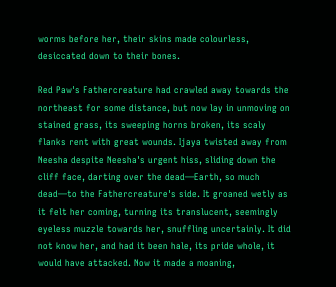worms before her, their skins made colourless, desiccated down to their bones.

Red Paw's Fathercreature had crawled away towards the northeast for some distance, but now lay in unmoving on stained grass, its sweeping horns broken, its scaly flanks rent with great wounds. Ijaya twisted away from Neesha despite Neesha's urgent hiss, sliding down the cliff face, darting over the dead—Earth, so much dead—to the Fathercreature's side. It groaned wetly as it felt her coming, turning its translucent, seemingly eyeless muzzle towards her, snuffling uncertainly. It did not know her, and had it been hale, its pride whole, it would have attacked. Now it made a moaning,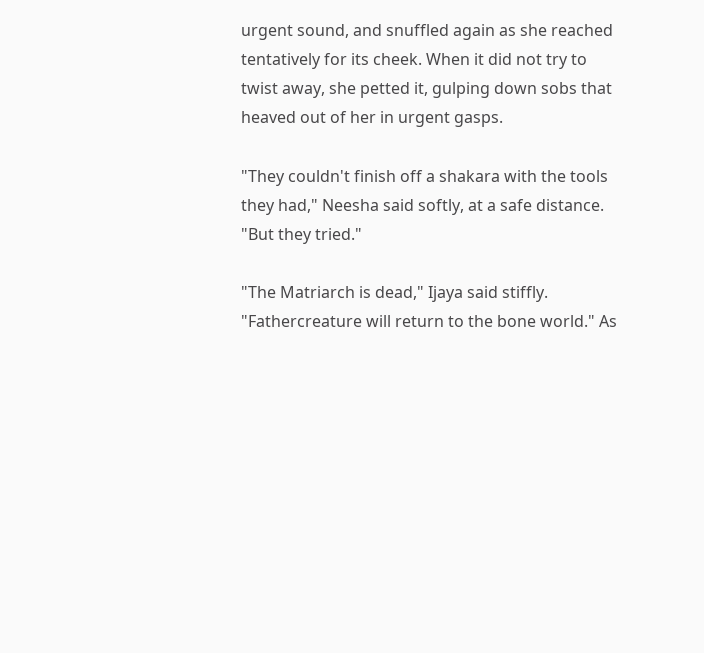urgent sound, and snuffled again as she reached tentatively for its cheek. When it did not try to twist away, she petted it, gulping down sobs that heaved out of her in urgent gasps.

"They couldn't finish off a shakara with the tools they had," Neesha said softly, at a safe distance. "But they tried."

"The Matriarch is dead," Ijaya said stiffly. "Fathercreature will return to the bone world." As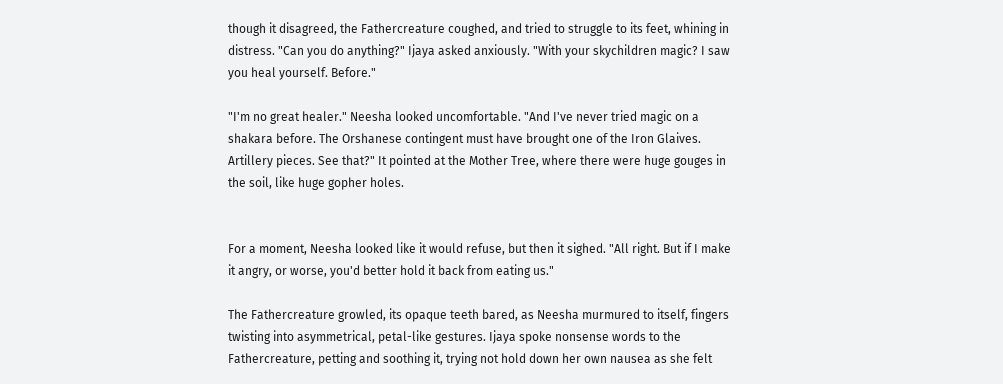though it disagreed, the Fathercreature coughed, and tried to struggle to its feet, whining in distress. "Can you do anything?" Ijaya asked anxiously. "With your skychildren magic? I saw you heal yourself. Before."

"I'm no great healer." Neesha looked uncomfortable. "And I've never tried magic on a shakara before. The Orshanese contingent must have brought one of the Iron Glaives. Artillery pieces. See that?" It pointed at the Mother Tree, where there were huge gouges in the soil, like huge gopher holes.


For a moment, Neesha looked like it would refuse, but then it sighed. "All right. But if I make it angry, or worse, you'd better hold it back from eating us."

The Fathercreature growled, its opaque teeth bared, as Neesha murmured to itself, fingers twisting into asymmetrical, petal-like gestures. Ijaya spoke nonsense words to the Fathercreature, petting and soothing it, trying not hold down her own nausea as she felt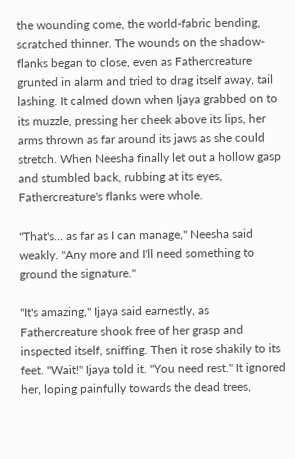the wounding come, the world-fabric bending, scratched thinner. The wounds on the shadow-flanks began to close, even as Fathercreature grunted in alarm and tried to drag itself away, tail lashing. It calmed down when Ijaya grabbed on to its muzzle, pressing her cheek above its lips, her arms thrown as far around its jaws as she could stretch. When Neesha finally let out a hollow gasp and stumbled back, rubbing at its eyes, Fathercreature's flanks were whole.

"That's... as far as I can manage," Neesha said weakly. "Any more and I'll need something to ground the signature."

"It's amazing," Ijaya said earnestly, as Fathercreature shook free of her grasp and inspected itself, sniffing. Then it rose shakily to its feet. "Wait!" Ijaya told it. "You need rest." It ignored her, loping painfully towards the dead trees,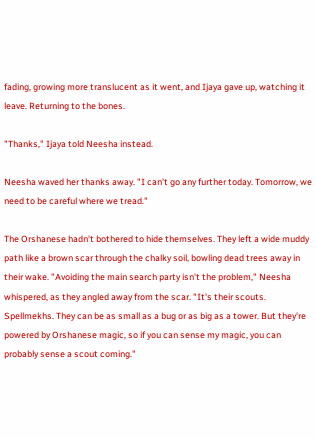fading, growing more translucent as it went, and Ijaya gave up, watching it leave. Returning to the bones.

"Thanks," Ijaya told Neesha instead.

Neesha waved her thanks away. "I can't go any further today. Tomorrow, we need to be careful where we tread."

The Orshanese hadn't bothered to hide themselves. They left a wide muddy path like a brown scar through the chalky soil, bowling dead trees away in their wake. "Avoiding the main search party isn't the problem," Neesha whispered, as they angled away from the scar. "It's their scouts. Spellmekhs. They can be as small as a bug or as big as a tower. But they're powered by Orshanese magic, so if you can sense my magic, you can probably sense a scout coming."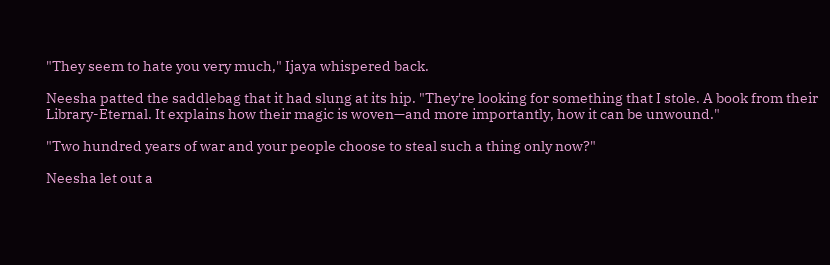"They seem to hate you very much," Ijaya whispered back.

Neesha patted the saddlebag that it had slung at its hip. "They're looking for something that I stole. A book from their Library-Eternal. It explains how their magic is woven—and more importantly, how it can be unwound."

"Two hundred years of war and your people choose to steal such a thing only now?"

Neesha let out a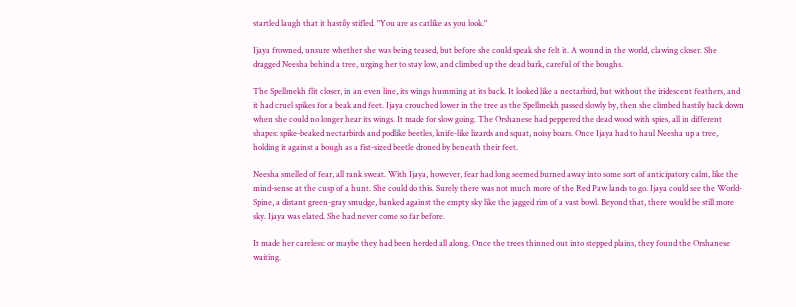startled laugh that it hastily stifled. "You are as catlike as you look."

Ijaya frowned, unsure whether she was being teased, but before she could speak she felt it. A wound in the world, clawing closer. She dragged Neesha behind a tree, urging her to stay low, and climbed up the dead bark, careful of the boughs.

The Spellmekh flit closer, in an even line, its wings humming at its back. It looked like a nectarbird, but without the iridescent feathers, and it had cruel spikes for a beak and feet. Ijaya crouched lower in the tree as the Spellmekh passed slowly by, then she climbed hastily back down when she could no longer hear its wings. It made for slow going. The Orshanese had peppered the dead wood with spies, all in different shapes: spike-beaked nectarbirds and podlike beetles, knife-like lizards and squat, noisy boars. Once Ijaya had to haul Neesha up a tree, holding it against a bough as a fist-sized beetle droned by beneath their feet.

Neesha smelled of fear, all rank sweat. With Ijaya, however, fear had long seemed burned away into some sort of anticipatory calm, like the mind-sense at the cusp of a hunt. She could do this. Surely there was not much more of the Red Paw lands to go. Ijaya could see the World-Spine, a distant green-gray smudge, banked against the empty sky like the jagged rim of a vast bowl. Beyond that, there would be still more sky. Ijaya was elated. She had never come so far before.

It made her careless: or maybe they had been herded all along. Once the trees thinned out into stepped plains, they found the Orshanese waiting.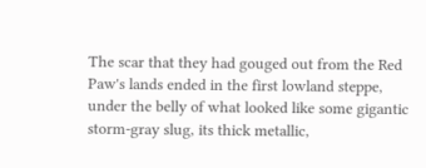The scar that they had gouged out from the Red Paw's lands ended in the first lowland steppe, under the belly of what looked like some gigantic storm-gray slug, its thick metallic,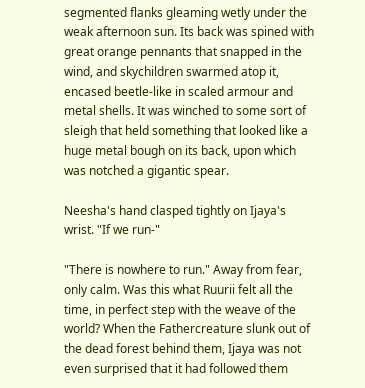segmented flanks gleaming wetly under the weak afternoon sun. Its back was spined with great orange pennants that snapped in the wind, and skychildren swarmed atop it, encased beetle-like in scaled armour and metal shells. It was winched to some sort of sleigh that held something that looked like a huge metal bough on its back, upon which was notched a gigantic spear.

Neesha's hand clasped tightly on Ijaya's wrist. "If we run-"

"There is nowhere to run." Away from fear, only calm. Was this what Ruurii felt all the time, in perfect step with the weave of the world? When the Fathercreature slunk out of the dead forest behind them, Ijaya was not even surprised that it had followed them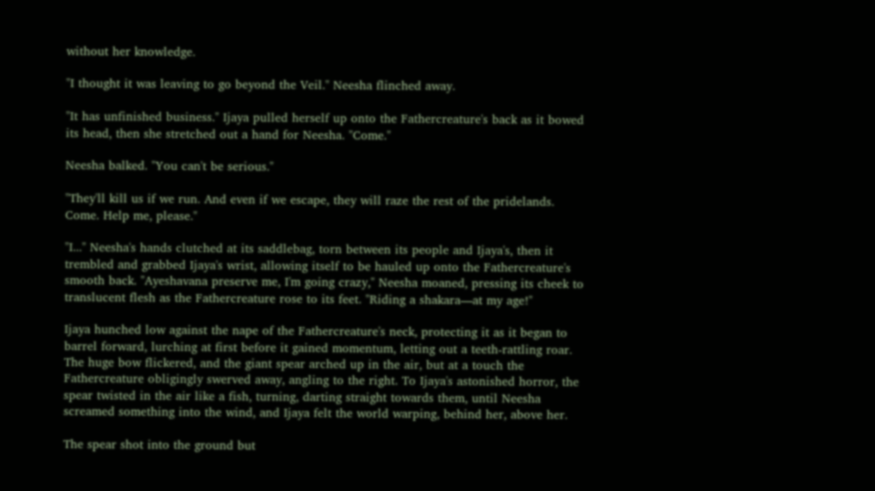without her knowledge.

"I thought it was leaving to go beyond the Veil." Neesha flinched away.

"It has unfinished business." Ijaya pulled herself up onto the Fathercreature's back as it bowed its head, then she stretched out a hand for Neesha. "Come."

Neesha balked. "You can't be serious."

"They'll kill us if we run. And even if we escape, they will raze the rest of the pridelands. Come. Help me, please."

"I..." Neesha's hands clutched at its saddlebag, torn between its people and Ijaya's, then it trembled and grabbed Ijaya's wrist, allowing itself to be hauled up onto the Fathercreature's smooth back. "Ayeshavana preserve me, I'm going crazy," Neesha moaned, pressing its cheek to translucent flesh as the Fathercreature rose to its feet. "Riding a shakara—at my age!"

Ijaya hunched low against the nape of the Fathercreature's neck, protecting it as it began to barrel forward, lurching at first before it gained momentum, letting out a teeth-rattling roar. The huge bow flickered, and the giant spear arched up in the air, but at a touch the Fathercreature obligingly swerved away, angling to the right. To Ijaya's astonished horror, the spear twisted in the air like a fish, turning, darting straight towards them, until Neesha screamed something into the wind, and Ijaya felt the world warping, behind her, above her.

The spear shot into the ground but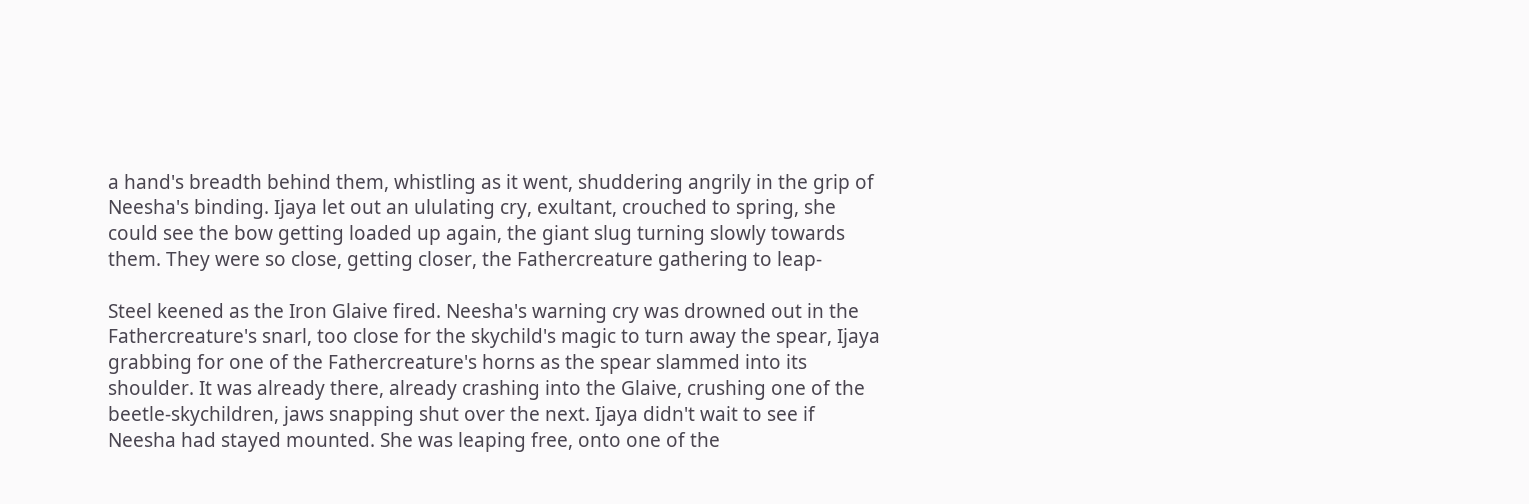a hand's breadth behind them, whistling as it went, shuddering angrily in the grip of Neesha's binding. Ijaya let out an ululating cry, exultant, crouched to spring, she could see the bow getting loaded up again, the giant slug turning slowly towards them. They were so close, getting closer, the Fathercreature gathering to leap-

Steel keened as the Iron Glaive fired. Neesha's warning cry was drowned out in the Fathercreature's snarl, too close for the skychild's magic to turn away the spear, Ijaya grabbing for one of the Fathercreature's horns as the spear slammed into its shoulder. It was already there, already crashing into the Glaive, crushing one of the beetle-skychildren, jaws snapping shut over the next. Ijaya didn't wait to see if Neesha had stayed mounted. She was leaping free, onto one of the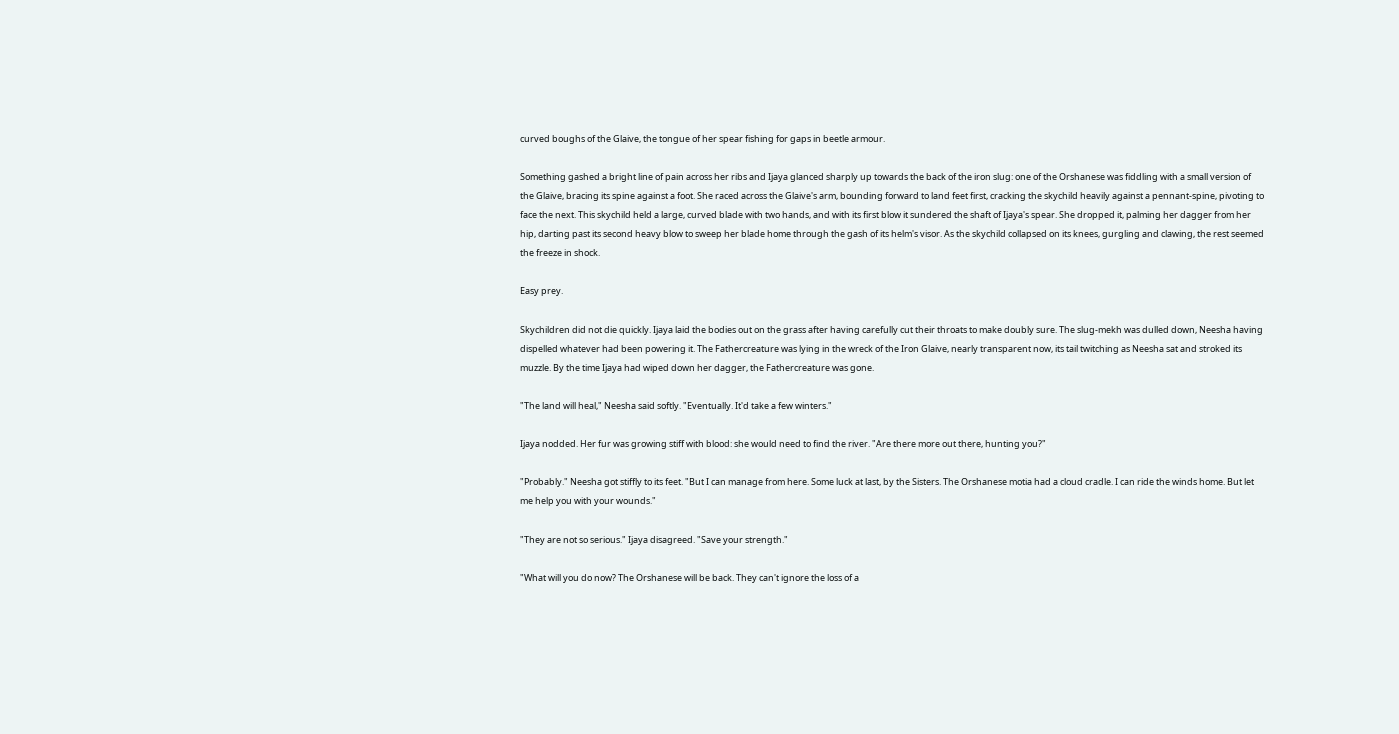curved boughs of the Glaive, the tongue of her spear fishing for gaps in beetle armour.

Something gashed a bright line of pain across her ribs and Ijaya glanced sharply up towards the back of the iron slug: one of the Orshanese was fiddling with a small version of the Glaive, bracing its spine against a foot. She raced across the Glaive's arm, bounding forward to land feet first, cracking the skychild heavily against a pennant-spine, pivoting to face the next. This skychild held a large, curved blade with two hands, and with its first blow it sundered the shaft of Ijaya's spear. She dropped it, palming her dagger from her hip, darting past its second heavy blow to sweep her blade home through the gash of its helm's visor. As the skychild collapsed on its knees, gurgling and clawing, the rest seemed the freeze in shock.

Easy prey.

Skychildren did not die quickly. Ijaya laid the bodies out on the grass after having carefully cut their throats to make doubly sure. The slug-mekh was dulled down, Neesha having dispelled whatever had been powering it. The Fathercreature was lying in the wreck of the Iron Glaive, nearly transparent now, its tail twitching as Neesha sat and stroked its muzzle. By the time Ijaya had wiped down her dagger, the Fathercreature was gone.

"The land will heal," Neesha said softly. "Eventually. It'd take a few winters."

Ijaya nodded. Her fur was growing stiff with blood: she would need to find the river. "Are there more out there, hunting you?"

"Probably." Neesha got stiffly to its feet. "But I can manage from here. Some luck at last, by the Sisters. The Orshanese motia had a cloud cradle. I can ride the winds home. But let me help you with your wounds."

"They are not so serious." Ijaya disagreed. "Save your strength."

"What will you do now? The Orshanese will be back. They can't ignore the loss of a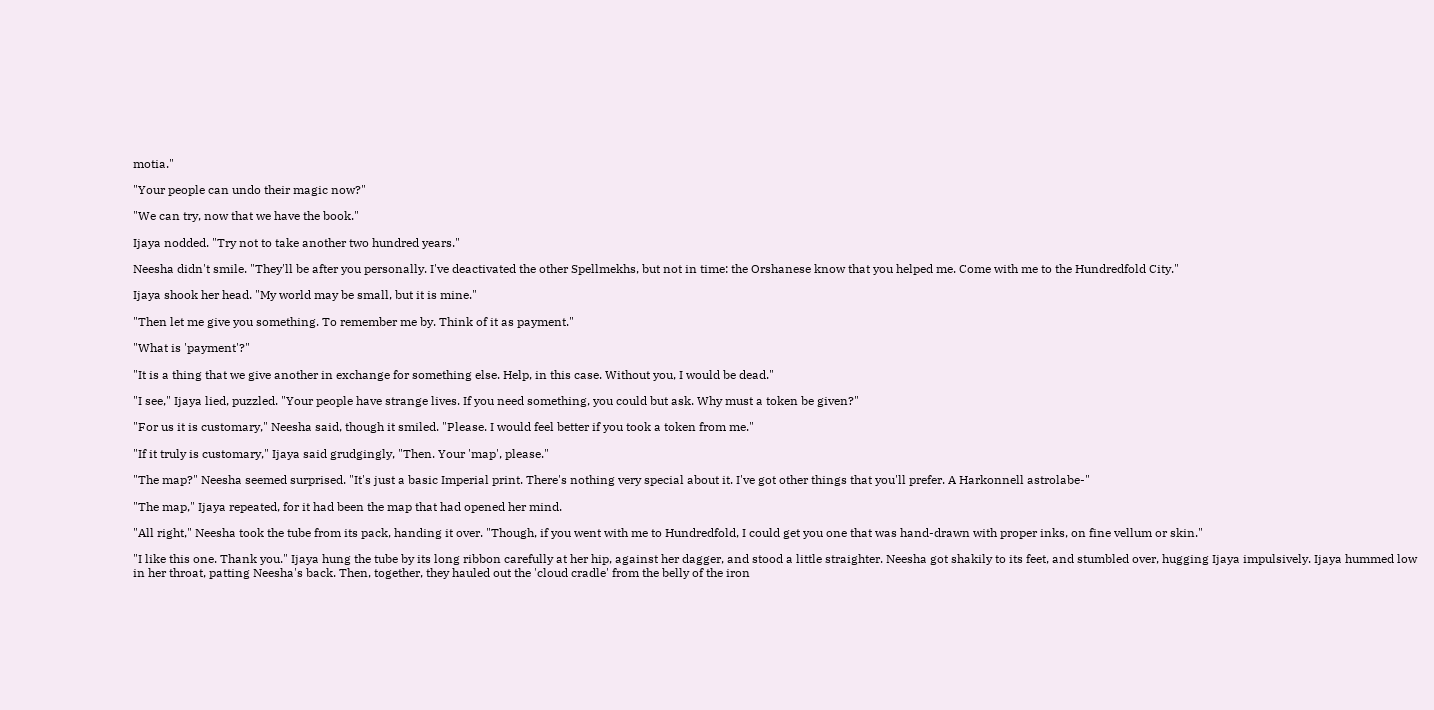motia."

"Your people can undo their magic now?"

"We can try, now that we have the book."

Ijaya nodded. "Try not to take another two hundred years."

Neesha didn't smile. "They'll be after you personally. I've deactivated the other Spellmekhs, but not in time: the Orshanese know that you helped me. Come with me to the Hundredfold City."

Ijaya shook her head. "My world may be small, but it is mine."

"Then let me give you something. To remember me by. Think of it as payment."

"What is 'payment'?"

"It is a thing that we give another in exchange for something else. Help, in this case. Without you, I would be dead."

"I see," Ijaya lied, puzzled. "Your people have strange lives. If you need something, you could but ask. Why must a token be given?"

"For us it is customary," Neesha said, though it smiled. "Please. I would feel better if you took a token from me."

"If it truly is customary," Ijaya said grudgingly, "Then. Your 'map', please."

"The map?" Neesha seemed surprised. "It's just a basic Imperial print. There's nothing very special about it. I've got other things that you'll prefer. A Harkonnell astrolabe-"

"The map," Ijaya repeated, for it had been the map that had opened her mind.

"All right," Neesha took the tube from its pack, handing it over. "Though, if you went with me to Hundredfold, I could get you one that was hand-drawn with proper inks, on fine vellum or skin."

"I like this one. Thank you." Ijaya hung the tube by its long ribbon carefully at her hip, against her dagger, and stood a little straighter. Neesha got shakily to its feet, and stumbled over, hugging Ijaya impulsively. Ijaya hummed low in her throat, patting Neesha's back. Then, together, they hauled out the 'cloud cradle' from the belly of the iron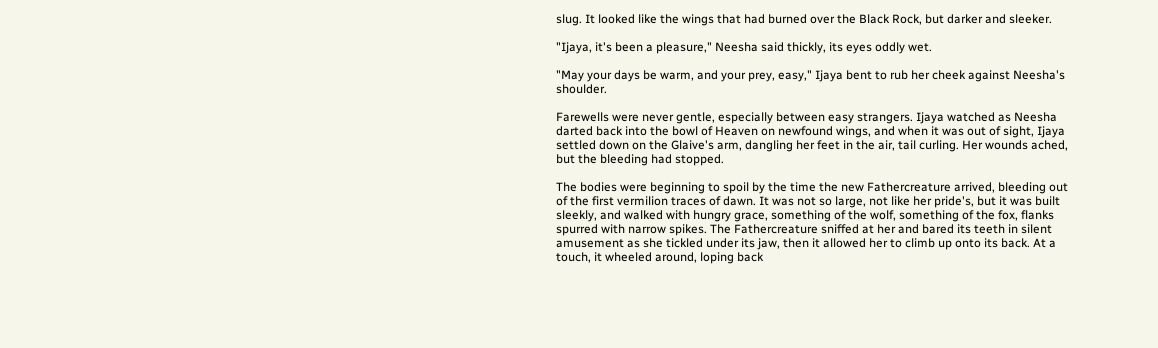slug. It looked like the wings that had burned over the Black Rock, but darker and sleeker.

"Ijaya, it's been a pleasure," Neesha said thickly, its eyes oddly wet.

"May your days be warm, and your prey, easy," Ijaya bent to rub her cheek against Neesha's shoulder.

Farewells were never gentle, especially between easy strangers. Ijaya watched as Neesha darted back into the bowl of Heaven on newfound wings, and when it was out of sight, Ijaya settled down on the Glaive's arm, dangling her feet in the air, tail curling. Her wounds ached, but the bleeding had stopped.

The bodies were beginning to spoil by the time the new Fathercreature arrived, bleeding out of the first vermilion traces of dawn. It was not so large, not like her pride's, but it was built sleekly, and walked with hungry grace, something of the wolf, something of the fox, flanks spurred with narrow spikes. The Fathercreature sniffed at her and bared its teeth in silent amusement as she tickled under its jaw, then it allowed her to climb up onto its back. At a touch, it wheeled around, loping back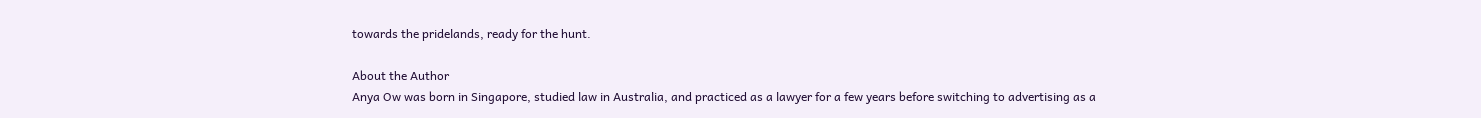towards the pridelands, ready for the hunt.

About the Author
Anya Ow was born in Singapore, studied law in Australia, and practiced as a lawyer for a few years before switching to advertising as a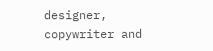designer, copywriter and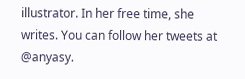illustrator. In her free time, she writes. You can follow her tweets at @anyasy.